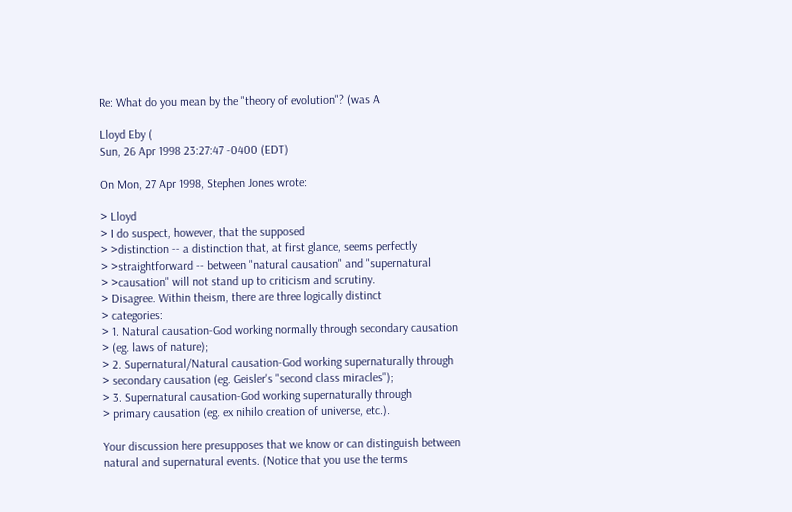Re: What do you mean by the "theory of evolution"? (was A

Lloyd Eby (
Sun, 26 Apr 1998 23:27:47 -0400 (EDT)

On Mon, 27 Apr 1998, Stephen Jones wrote:

> Lloyd
> I do suspect, however, that the supposed
> >distinction -- a distinction that, at first glance, seems perfectly
> >straightforward -- between "natural causation" and "supernatural
> >causation" will not stand up to criticism and scrutiny.
> Disagree. Within theism, there are three logically distinct
> categories:
> 1. Natural causation-God working normally through secondary causation
> (eg. laws of nature);
> 2. Supernatural/Natural causation-God working supernaturally through
> secondary causation (eg. Geisler's "second class miracles");
> 3. Supernatural causation-God working supernaturally through
> primary causation (eg. ex nihilo creation of universe, etc.).

Your discussion here presupposes that we know or can distinguish between
natural and supernatural events. (Notice that you use the terms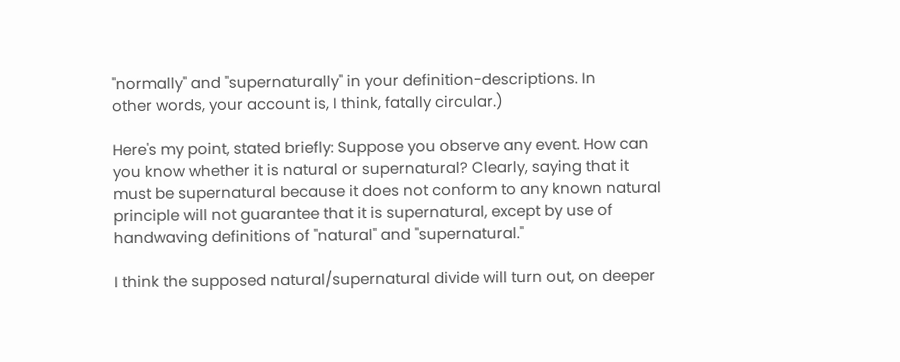"normally" and "supernaturally" in your definition-descriptions. In
other words, your account is, I think, fatally circular.)

Here's my point, stated briefly: Suppose you observe any event. How can
you know whether it is natural or supernatural? Clearly, saying that it
must be supernatural because it does not conform to any known natural
principle will not guarantee that it is supernatural, except by use of
handwaving definitions of "natural" and "supernatural."

I think the supposed natural/supernatural divide will turn out, on deeper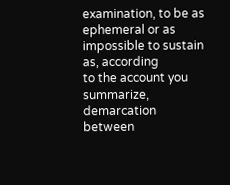examination, to be as ephemeral or as impossible to sustain as, according
to the account you summarize, demarcation between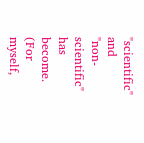"scientific" and
"non-scientific" has become. (For myself,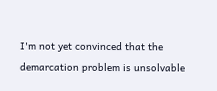I'm not yet convinced that the
demarcation problem is unsolvable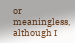or meaningless, although I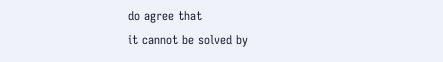do agree that
it cannot be solved by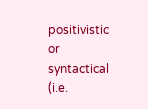positivistic or syntactical (i.e.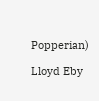Popperian)

Lloyd Eby